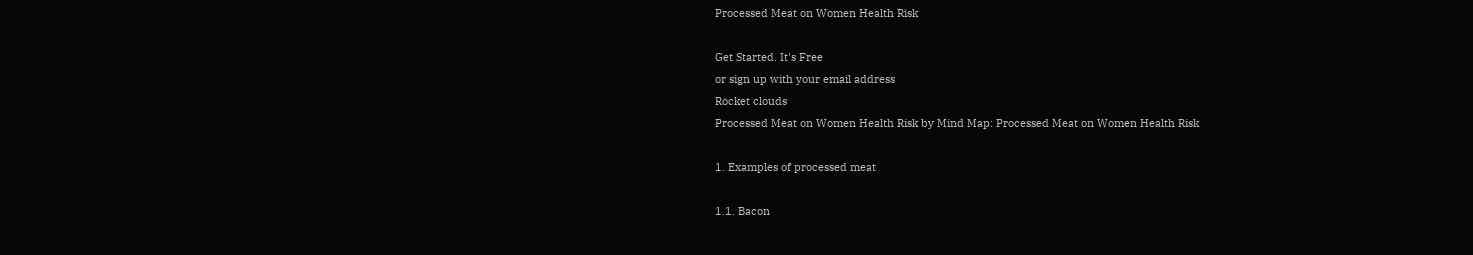Processed Meat on Women Health Risk

Get Started. It's Free
or sign up with your email address
Rocket clouds
Processed Meat on Women Health Risk by Mind Map: Processed Meat on Women Health Risk

1. Examples of processed meat

1.1. Bacon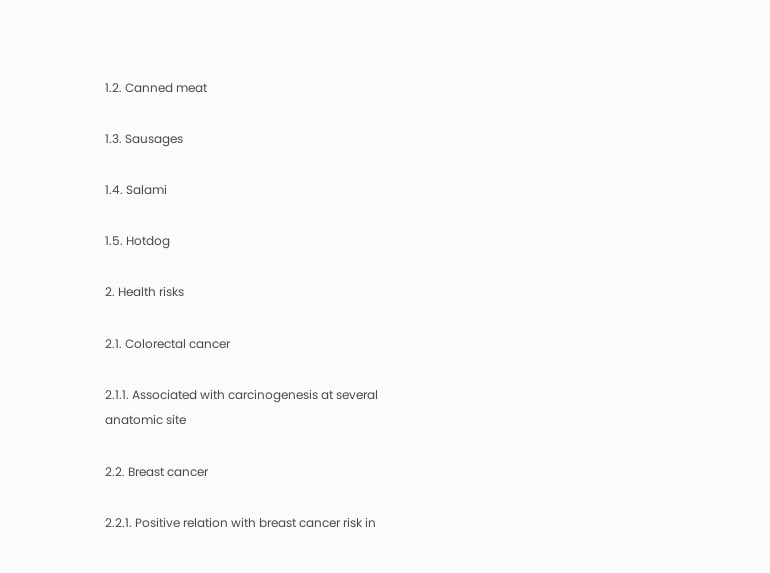1.2. Canned meat

1.3. Sausages

1.4. Salami

1.5. Hotdog

2. Health risks

2.1. Colorectal cancer

2.1.1. Associated with carcinogenesis at several anatomic site

2.2. Breast cancer

2.2.1. Positive relation with breast cancer risk in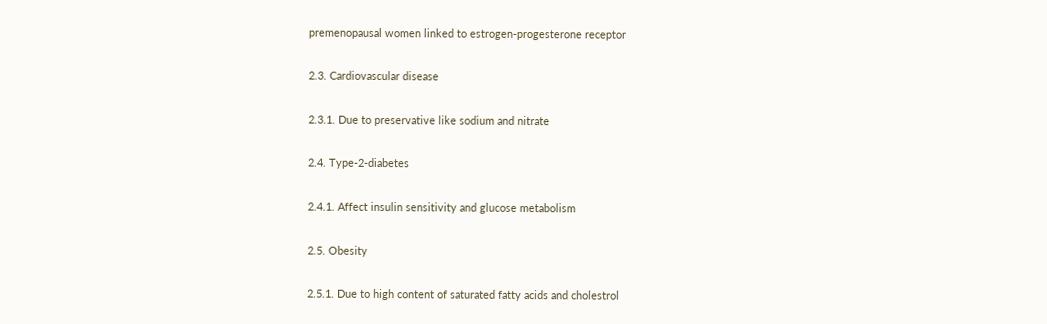premenopausal women linked to estrogen-progesterone receptor

2.3. Cardiovascular disease

2.3.1. Due to preservative like sodium and nitrate

2.4. Type-2-diabetes

2.4.1. Affect insulin sensitivity and glucose metabolism

2.5. Obesity

2.5.1. Due to high content of saturated fatty acids and cholestrol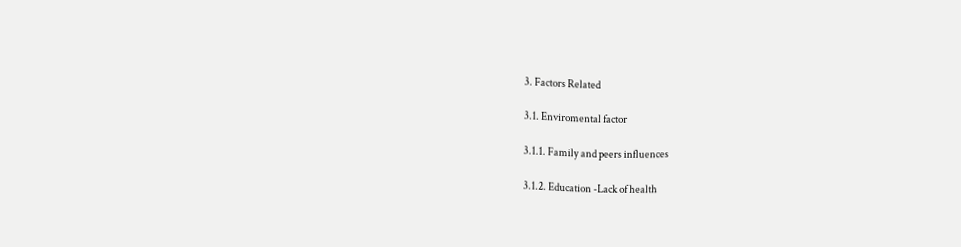3. Factors Related

3.1. Enviromental factor

3.1.1. Family and peers influences

3.1.2. Education -Lack of health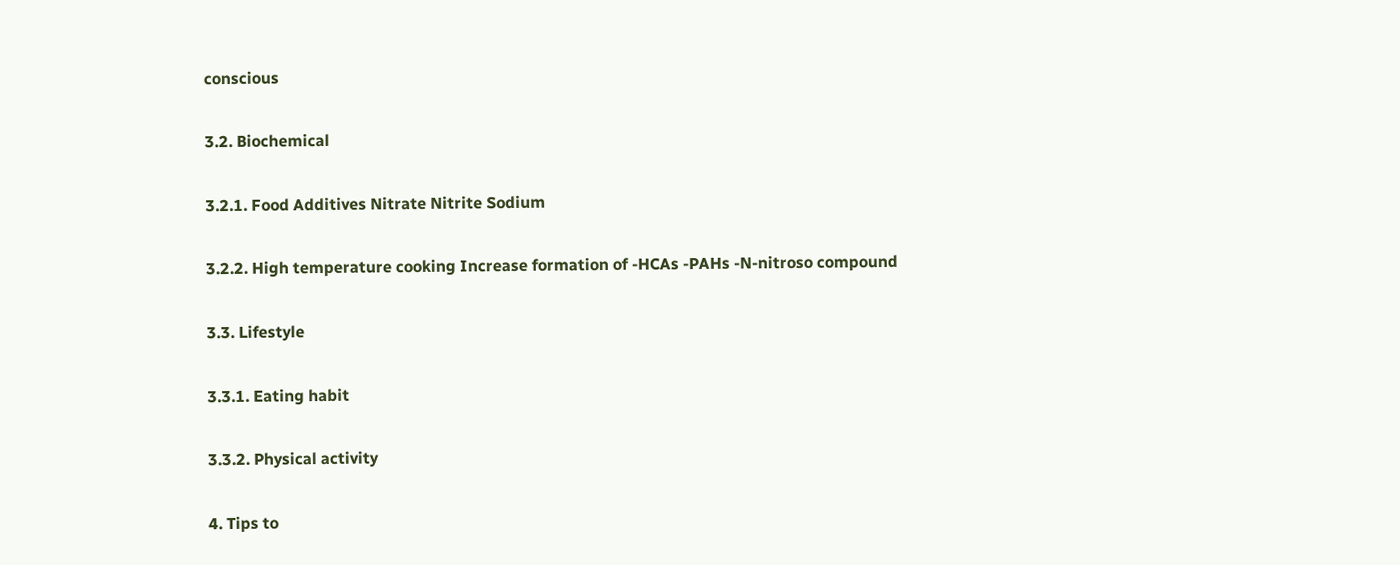conscious

3.2. Biochemical

3.2.1. Food Additives Nitrate Nitrite Sodium

3.2.2. High temperature cooking Increase formation of -HCAs -PAHs -N-nitroso compound

3.3. Lifestyle

3.3.1. Eating habit

3.3.2. Physical activity

4. Tips to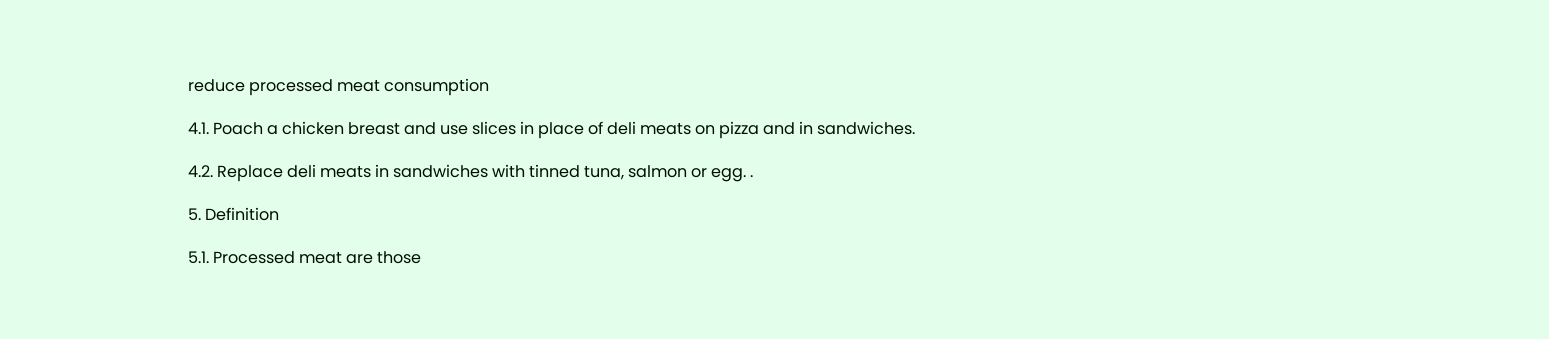reduce processed meat consumption

4.1. Poach a chicken breast and use slices in place of deli meats on pizza and in sandwiches.

4.2. Replace deli meats in sandwiches with tinned tuna, salmon or egg. .

5. Definition

5.1. Processed meat are those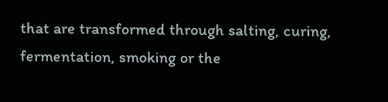that are transformed through salting, curing, fermentation, smoking or the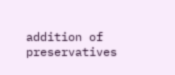addition of preservatives